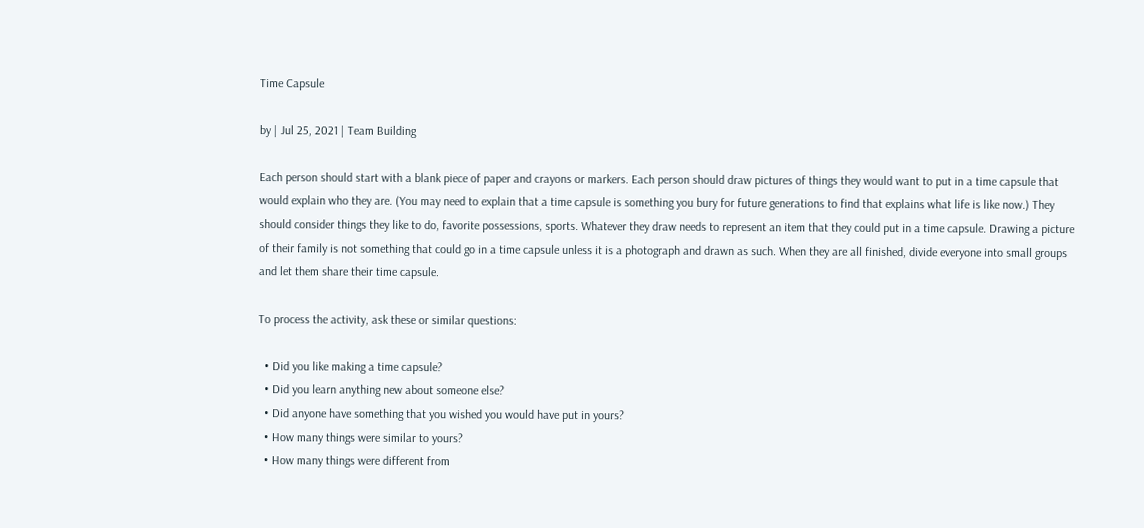Time Capsule

by | Jul 25, 2021 | Team Building

Each person should start with a blank piece of paper and crayons or markers. Each person should draw pictures of things they would want to put in a time capsule that would explain who they are. (You may need to explain that a time capsule is something you bury for future generations to find that explains what life is like now.) They should consider things they like to do, favorite possessions, sports. Whatever they draw needs to represent an item that they could put in a time capsule. Drawing a picture of their family is not something that could go in a time capsule unless it is a photograph and drawn as such. When they are all finished, divide everyone into small groups and let them share their time capsule.

To process the activity, ask these or similar questions:

  • Did you like making a time capsule?
  • Did you learn anything new about someone else?
  • Did anyone have something that you wished you would have put in yours?
  • How many things were similar to yours?
  • How many things were different from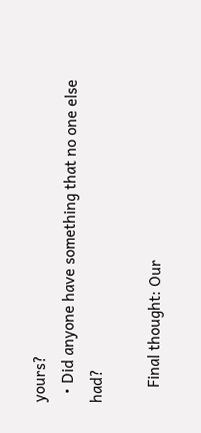yours?
  • Did anyone have something that no one else had?

    Final thought: Our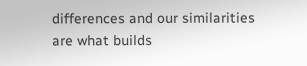differences and our similarities are what builds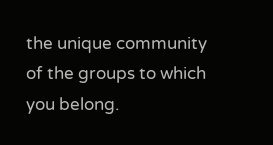the unique community of the groups to which you belong.